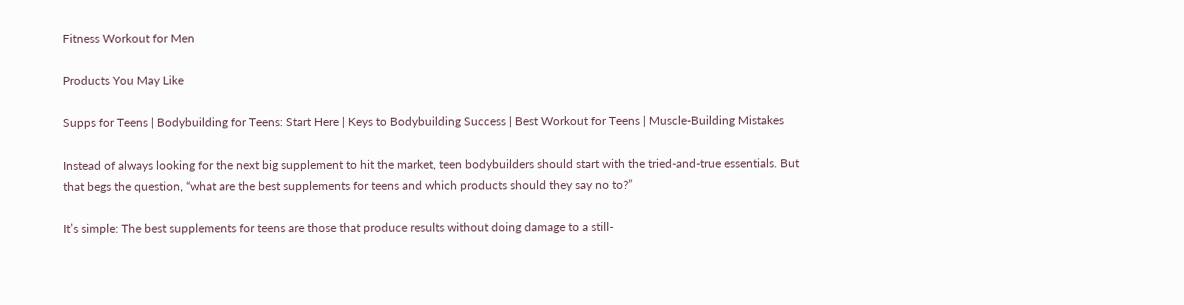Fitness Workout for Men

Products You May Like

Supps for Teens | Bodybuilding for Teens: Start Here | Keys to Bodybuilding Success | Best Workout for Teens | Muscle-Building Mistakes

Instead of always looking for the next big supplement to hit the market, teen bodybuilders should start with the tried-and-true essentials. But that begs the question, “what are the best supplements for teens and which products should they say no to?”

It’s simple: The best supplements for teens are those that produce results without doing damage to a still-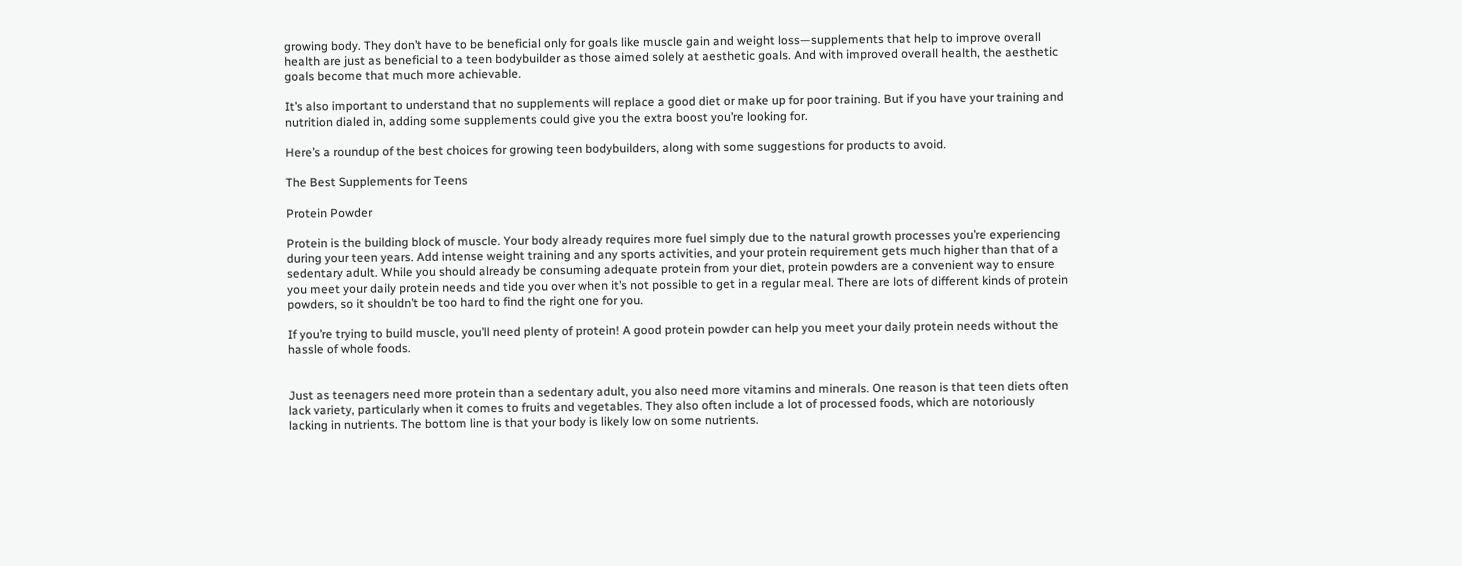growing body. They don’t have to be beneficial only for goals like muscle gain and weight loss—supplements that help to improve overall health are just as beneficial to a teen bodybuilder as those aimed solely at aesthetic goals. And with improved overall health, the aesthetic goals become that much more achievable.

It’s also important to understand that no supplements will replace a good diet or make up for poor training. But if you have your training and nutrition dialed in, adding some supplements could give you the extra boost you’re looking for.

Here’s a roundup of the best choices for growing teen bodybuilders, along with some suggestions for products to avoid.

The Best Supplements for Teens

Protein Powder

Protein is the building block of muscle. Your body already requires more fuel simply due to the natural growth processes you’re experiencing during your teen years. Add intense weight training and any sports activities, and your protein requirement gets much higher than that of a sedentary adult. While you should already be consuming adequate protein from your diet, protein powders are a convenient way to ensure you meet your daily protein needs and tide you over when it’s not possible to get in a regular meal. There are lots of different kinds of protein powders, so it shouldn’t be too hard to find the right one for you.

If you’re trying to build muscle, you’ll need plenty of protein! A good protein powder can help you meet your daily protein needs without the hassle of whole foods.


Just as teenagers need more protein than a sedentary adult, you also need more vitamins and minerals. One reason is that teen diets often lack variety, particularly when it comes to fruits and vegetables. They also often include a lot of processed foods, which are notoriously lacking in nutrients. The bottom line is that your body is likely low on some nutrients.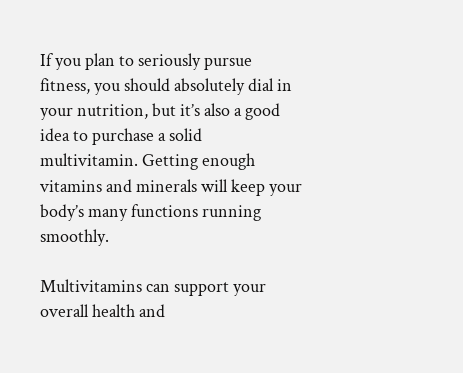If you plan to seriously pursue fitness, you should absolutely dial in your nutrition, but it’s also a good idea to purchase a solid multivitamin. Getting enough vitamins and minerals will keep your body’s many functions running smoothly.

Multivitamins can support your overall health and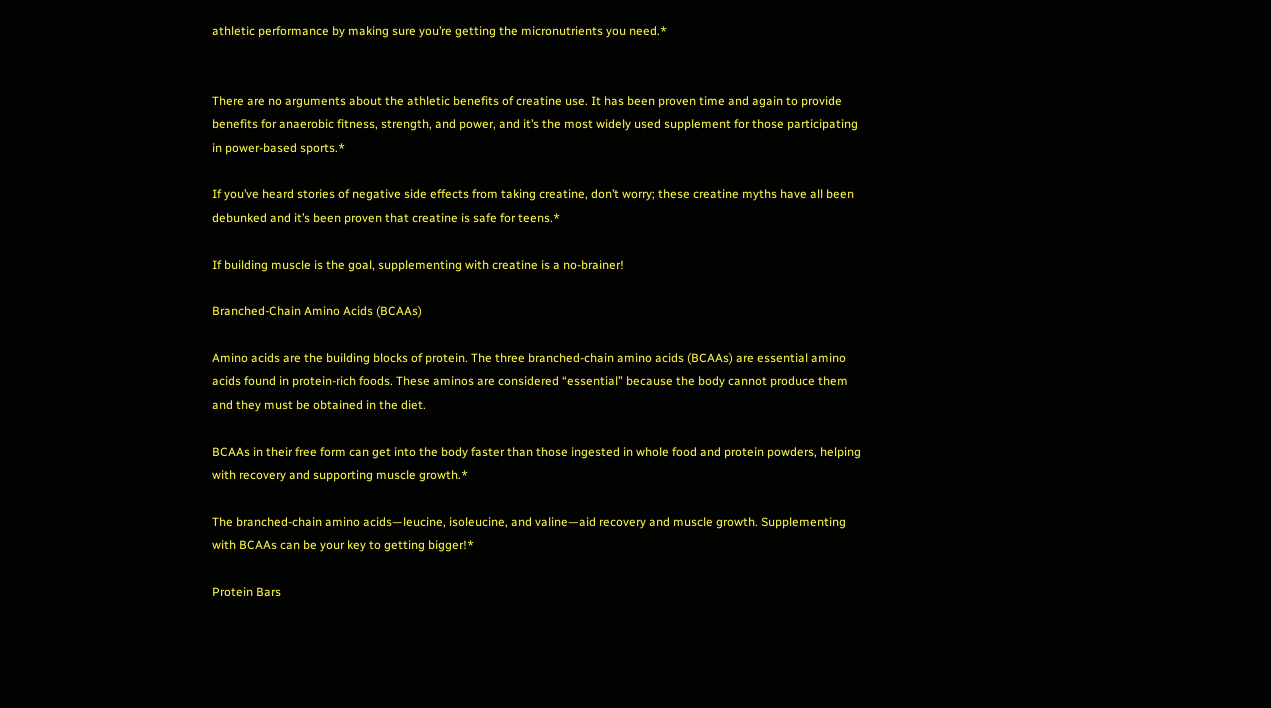athletic performance by making sure you’re getting the micronutrients you need.*


There are no arguments about the athletic benefits of creatine use. It has been proven time and again to provide benefits for anaerobic fitness, strength, and power, and it’s the most widely used supplement for those participating in power-based sports.*

If you’ve heard stories of negative side effects from taking creatine, don’t worry; these creatine myths have all been debunked and it’s been proven that creatine is safe for teens.*

If building muscle is the goal, supplementing with creatine is a no-brainer!

Branched-Chain Amino Acids (BCAAs)

Amino acids are the building blocks of protein. The three branched-chain amino acids (BCAAs) are essential amino acids found in protein-rich foods. These aminos are considered “essential” because the body cannot produce them and they must be obtained in the diet.

BCAAs in their free form can get into the body faster than those ingested in whole food and protein powders, helping with recovery and supporting muscle growth.*

The branched-chain amino acids—leucine, isoleucine, and valine—aid recovery and muscle growth. Supplementing with BCAAs can be your key to getting bigger!*

Protein Bars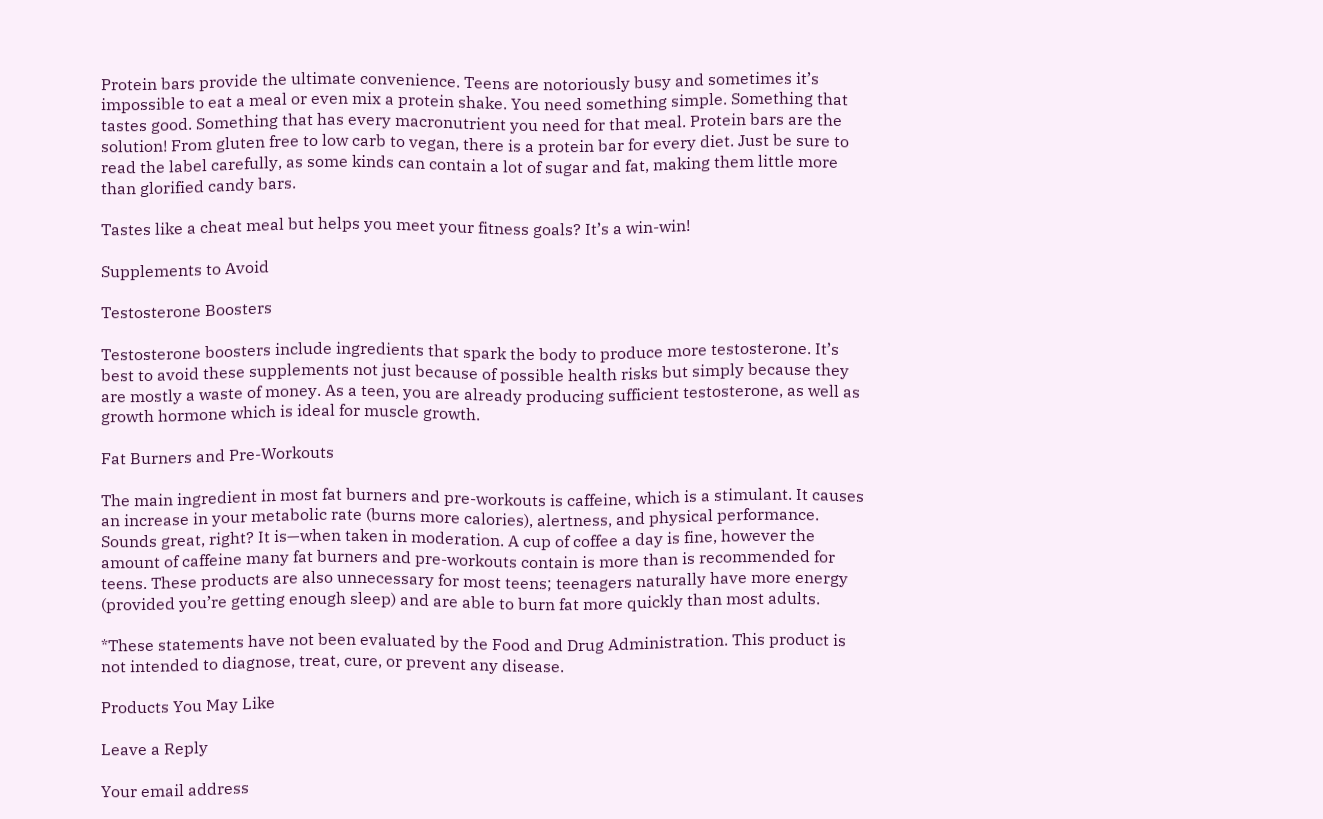Protein bars provide the ultimate convenience. Teens are notoriously busy and sometimes it’s impossible to eat a meal or even mix a protein shake. You need something simple. Something that tastes good. Something that has every macronutrient you need for that meal. Protein bars are the solution! From gluten free to low carb to vegan, there is a protein bar for every diet. Just be sure to read the label carefully, as some kinds can contain a lot of sugar and fat, making them little more than glorified candy bars.

Tastes like a cheat meal but helps you meet your fitness goals? It’s a win-win!

Supplements to Avoid

Testosterone Boosters

Testosterone boosters include ingredients that spark the body to produce more testosterone. It’s best to avoid these supplements not just because of possible health risks but simply because they are mostly a waste of money. As a teen, you are already producing sufficient testosterone, as well as growth hormone which is ideal for muscle growth.

Fat Burners and Pre-Workouts

The main ingredient in most fat burners and pre-workouts is caffeine, which is a stimulant. It causes an increase in your metabolic rate (burns more calories), alertness, and physical performance. Sounds great, right? It is—when taken in moderation. A cup of coffee a day is fine, however the amount of caffeine many fat burners and pre-workouts contain is more than is recommended for teens. These products are also unnecessary for most teens; teenagers naturally have more energy (provided you’re getting enough sleep) and are able to burn fat more quickly than most adults.

*These statements have not been evaluated by the Food and Drug Administration. This product is not intended to diagnose, treat, cure, or prevent any disease.

Products You May Like

Leave a Reply

Your email address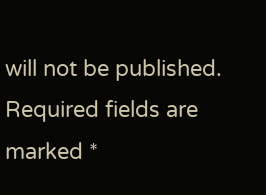will not be published. Required fields are marked *